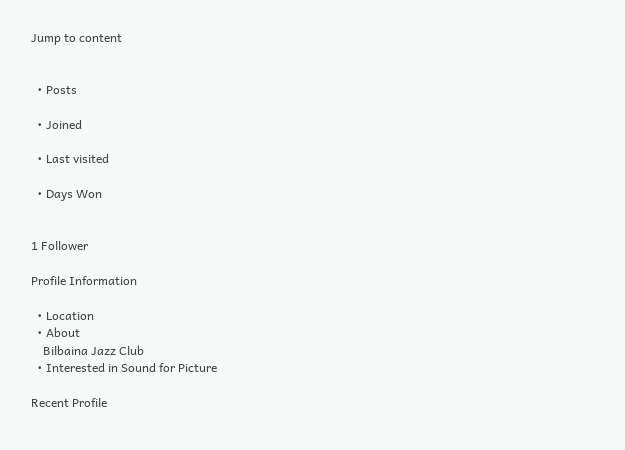Jump to content


  • Posts

  • Joined

  • Last visited

  • Days Won


1 Follower

Profile Information

  • Location
  • About
    Bilbaina Jazz Club
  • Interested in Sound for Picture

Recent Profile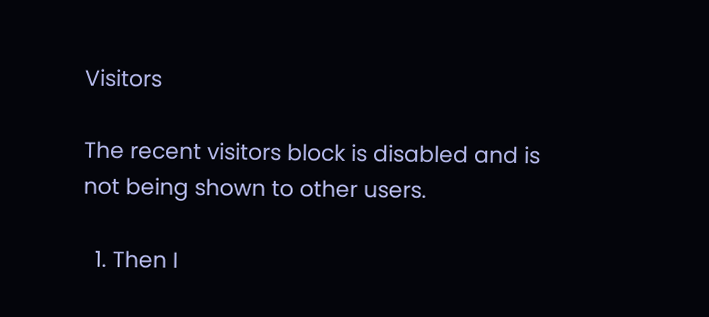Visitors

The recent visitors block is disabled and is not being shown to other users.

  1. Then I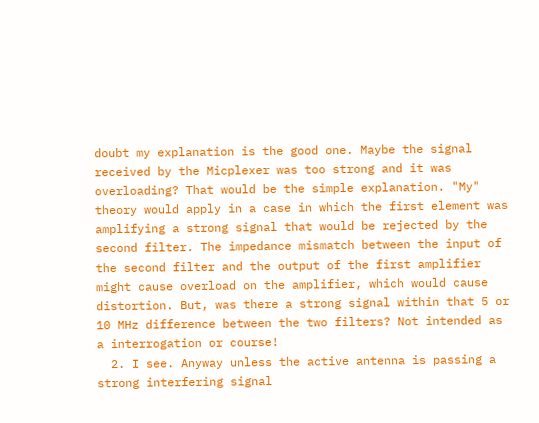doubt my explanation is the good one. Maybe the signal received by the Micplexer was too strong and it was overloading? That would be the simple explanation. "My" theory would apply in a case in which the first element was amplifying a strong signal that would be rejected by the second filter. The impedance mismatch between the input of the second filter and the output of the first amplifier might cause overload on the amplifier, which would cause distortion. But, was there a strong signal within that 5 or 10 MHz difference between the two filters? Not intended as a interrogation or course!
  2. I see. Anyway unless the active antenna is passing a strong interfering signal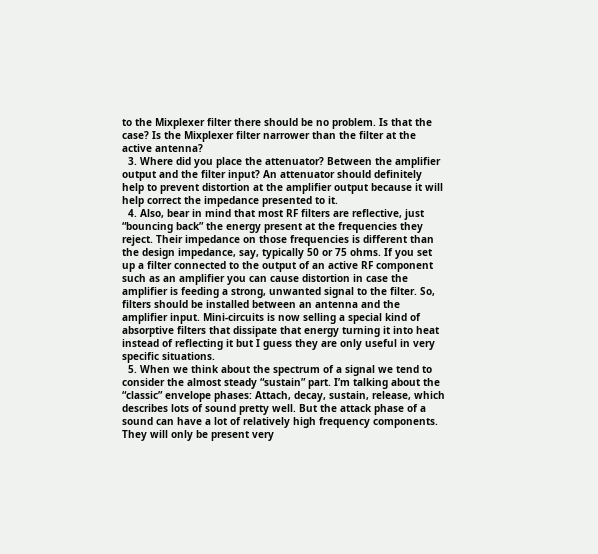to the Mixplexer filter there should be no problem. Is that the case? Is the Mixplexer filter narrower than the filter at the active antenna?
  3. Where did you place the attenuator? Between the amplifier output and the filter input? An attenuator should definitely help to prevent distortion at the amplifier output because it will help correct the impedance presented to it.
  4. Also, bear in mind that most RF filters are reflective, just “bouncing back” the energy present at the frequencies they reject. Their impedance on those frequencies is different than the design impedance, say, typically 50 or 75 ohms. If you set up a filter connected to the output of an active RF component such as an amplifier you can cause distortion in case the amplifier is feeding a strong, unwanted signal to the filter. So, filters should be installed between an antenna and the amplifier input. Mini-circuits is now selling a special kind of absorptive filters that dissipate that energy turning it into heat instead of reflecting it but I guess they are only useful in very specific situations.
  5. When we think about the spectrum of a signal we tend to consider the almost steady “sustain” part. I’m talking about the “classic” envelope phases: Attach, decay, sustain, release, which describes lots of sound pretty well. But the attack phase of a sound can have a lot of relatively high frequency components. They will only be present very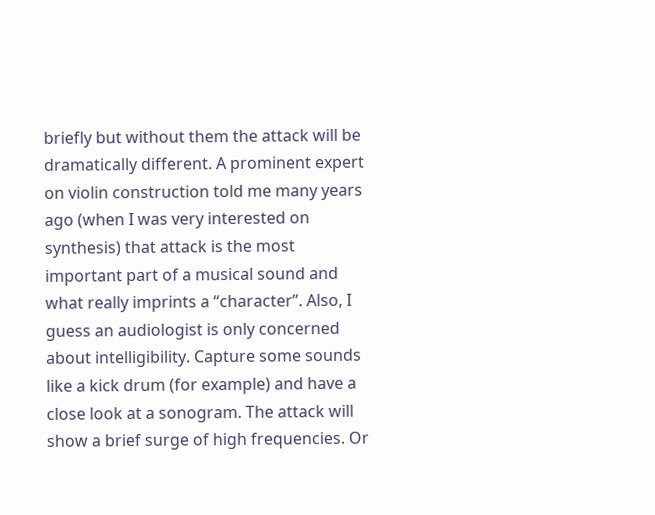briefly but without them the attack will be dramatically different. A prominent expert on violin construction told me many years ago (when I was very interested on synthesis) that attack is the most important part of a musical sound and what really imprints a “character”. Also, I guess an audiologist is only concerned about intelligibility. Capture some sounds like a kick drum (for example) and have a close look at a sonogram. The attack will show a brief surge of high frequencies. Or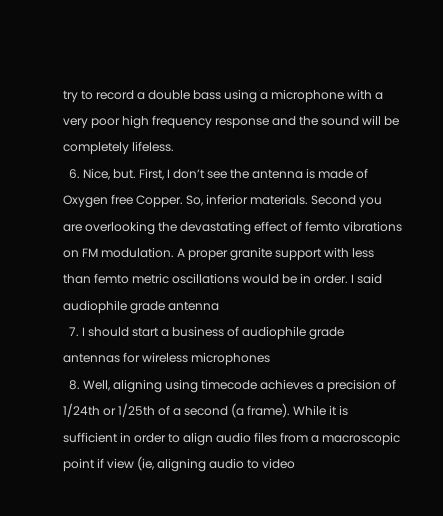try to record a double bass using a microphone with a very poor high frequency response and the sound will be completely lifeless.
  6. Nice, but. First, I don’t see the antenna is made of Oxygen free Copper. So, inferior materials. Second you are overlooking the devastating effect of femto vibrations on FM modulation. A proper granite support with less than femto metric oscillations would be in order. I said audiophile grade antenna
  7. I should start a business of audiophile grade antennas for wireless microphones
  8. Well, aligning using timecode achieves a precision of 1/24th or 1/25th of a second (a frame). While it is sufficient in order to align audio files from a macroscopic point if view (ie, aligning audio to video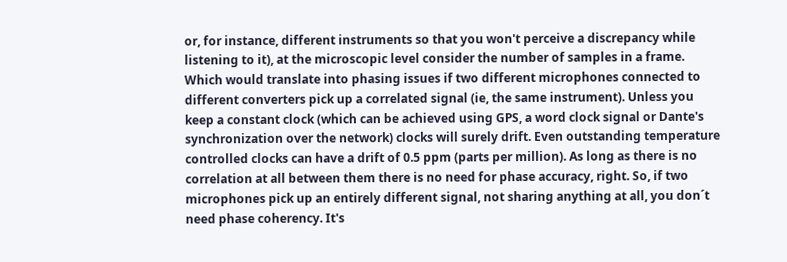or, for instance, different instruments so that you won't perceive a discrepancy while listening to it), at the microscopic level consider the number of samples in a frame. Which would translate into phasing issues if two different microphones connected to different converters pick up a correlated signal (ie, the same instrument). Unless you keep a constant clock (which can be achieved using GPS, a word clock signal or Dante's synchronization over the network) clocks will surely drift. Even outstanding temperature controlled clocks can have a drift of 0.5 ppm (parts per million). As long as there is no correlation at all between them there is no need for phase accuracy, right. So, if two microphones pick up an entirely different signal, not sharing anything at all, you don´t need phase coherency. It's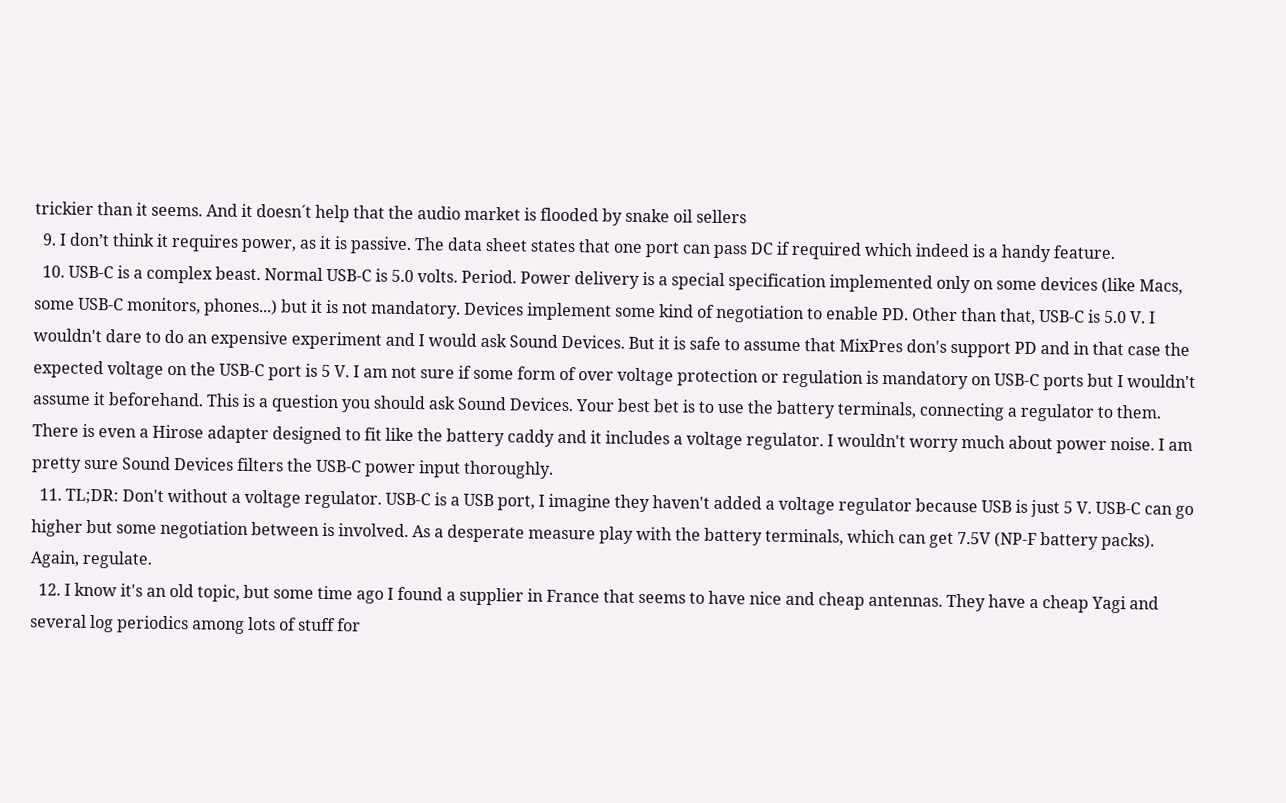trickier than it seems. And it doesn´t help that the audio market is flooded by snake oil sellers
  9. I don’t think it requires power, as it is passive. The data sheet states that one port can pass DC if required which indeed is a handy feature.
  10. USB-C is a complex beast. Normal USB-C is 5.0 volts. Period. Power delivery is a special specification implemented only on some devices (like Macs, some USB-C monitors, phones...) but it is not mandatory. Devices implement some kind of negotiation to enable PD. Other than that, USB-C is 5.0 V. I wouldn't dare to do an expensive experiment and I would ask Sound Devices. But it is safe to assume that MixPres don's support PD and in that case the expected voltage on the USB-C port is 5 V. I am not sure if some form of over voltage protection or regulation is mandatory on USB-C ports but I wouldn't assume it beforehand. This is a question you should ask Sound Devices. Your best bet is to use the battery terminals, connecting a regulator to them. There is even a Hirose adapter designed to fit like the battery caddy and it includes a voltage regulator. I wouldn't worry much about power noise. I am pretty sure Sound Devices filters the USB-C power input thoroughly.
  11. TL;DR: Don't without a voltage regulator. USB-C is a USB port, I imagine they haven't added a voltage regulator because USB is just 5 V. USB-C can go higher but some negotiation between is involved. As a desperate measure play with the battery terminals, which can get 7.5V (NP-F battery packs). Again, regulate.
  12. I know it's an old topic, but some time ago I found a supplier in France that seems to have nice and cheap antennas. They have a cheap Yagi and several log periodics among lots of stuff for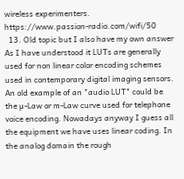wireless experimenters. https://www.passion-radio.com/wifi/50
  13. Old topic but I also have my own answer As I have understood it LUTs are generally used for non linear color encoding schemes used in contemporary digital imaging sensors. An old example of an "audio LUT" could be the µ-Law or m-Law curve used for telephone voice encoding. Nowadays anyway I guess all the equipment we have uses linear coding. In the analog domain the rough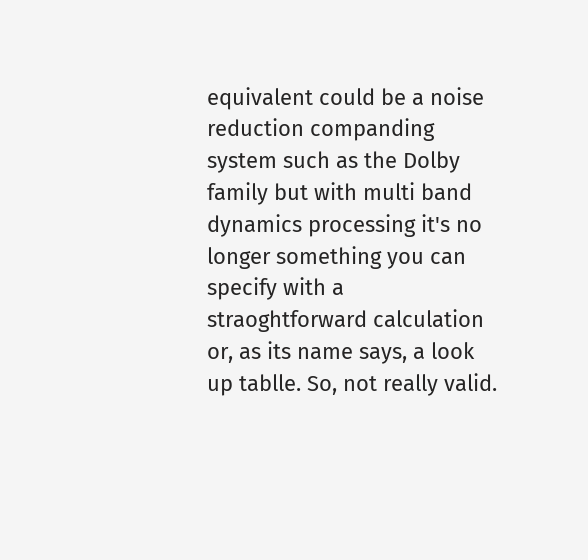equivalent could be a noise reduction companding system such as the Dolby family but with multi band dynamics processing it's no longer something you can specify with a straoghtforward calculation or, as its name says, a look up tablle. So, not really valid.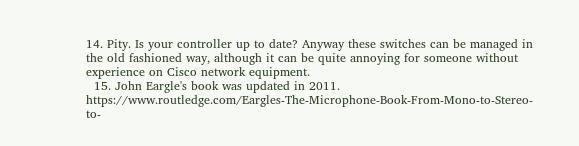14. Pity. Is your controller up to date? Anyway these switches can be managed in the old fashioned way, although it can be quite annoying for someone without experience on Cisco network equipment.
  15. John Eargle's book was updated in 2011. https://www.routledge.com/Eargles-The-Microphone-Book-From-Mono-to-Stereo-to-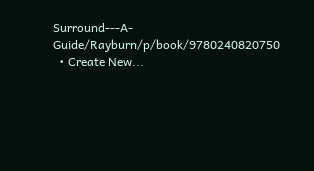Surround---A-Guide/Rayburn/p/book/9780240820750
  • Create New...